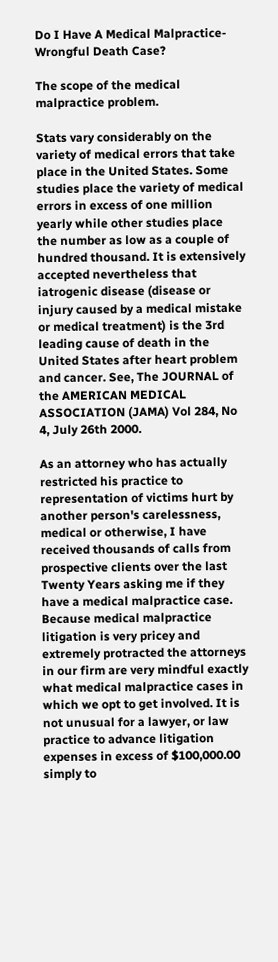Do I Have A Medical Malpractice-Wrongful Death Case?

The scope of the medical malpractice problem.

Stats vary considerably on the variety of medical errors that take place in the United States. Some studies place the variety of medical errors in excess of one million yearly while other studies place the number as low as a couple of hundred thousand. It is extensively accepted nevertheless that iatrogenic disease (disease or injury caused by a medical mistake or medical treatment) is the 3rd leading cause of death in the United States after heart problem and cancer. See, The JOURNAL of the AMERICAN MEDICAL ASSOCIATION (JAMA) Vol 284, No 4, July 26th 2000.

As an attorney who has actually restricted his practice to representation of victims hurt by another person's carelessness, medical or otherwise, I have received thousands of calls from prospective clients over the last Twenty Years asking me if they have a medical malpractice case. Because medical malpractice litigation is very pricey and extremely protracted the attorneys in our firm are very mindful exactly what medical malpractice cases in which we opt to get involved. It is not unusual for a lawyer, or law practice to advance litigation expenses in excess of $100,000.00 simply to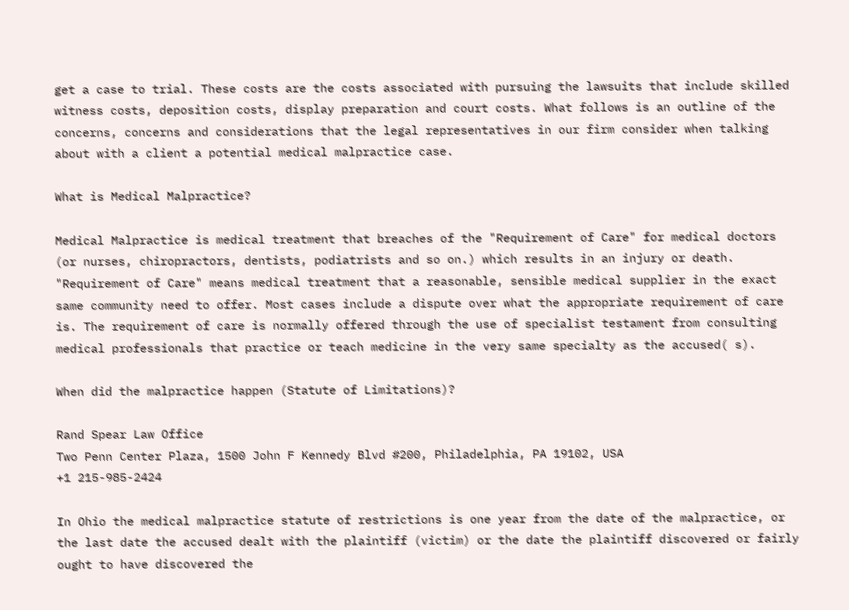get a case to trial. These costs are the costs associated with pursuing the lawsuits that include skilled witness costs, deposition costs, display preparation and court costs. What follows is an outline of the concerns, concerns and considerations that the legal representatives in our firm consider when talking about with a client a potential medical malpractice case.

What is Medical Malpractice?

Medical Malpractice is medical treatment that breaches of the "Requirement of Care" for medical doctors (or nurses, chiropractors, dentists, podiatrists and so on.) which results in an injury or death. "Requirement of Care" means medical treatment that a reasonable, sensible medical supplier in the exact same community need to offer. Most cases include a dispute over what the appropriate requirement of care is. The requirement of care is normally offered through the use of specialist testament from consulting medical professionals that practice or teach medicine in the very same specialty as the accused( s).

When did the malpractice happen (Statute of Limitations)?

Rand Spear Law Office
Two Penn Center Plaza, 1500 John F Kennedy Blvd #200, Philadelphia, PA 19102, USA
+1 215-985-2424

In Ohio the medical malpractice statute of restrictions is one year from the date of the malpractice, or the last date the accused dealt with the plaintiff (victim) or the date the plaintiff discovered or fairly ought to have discovered the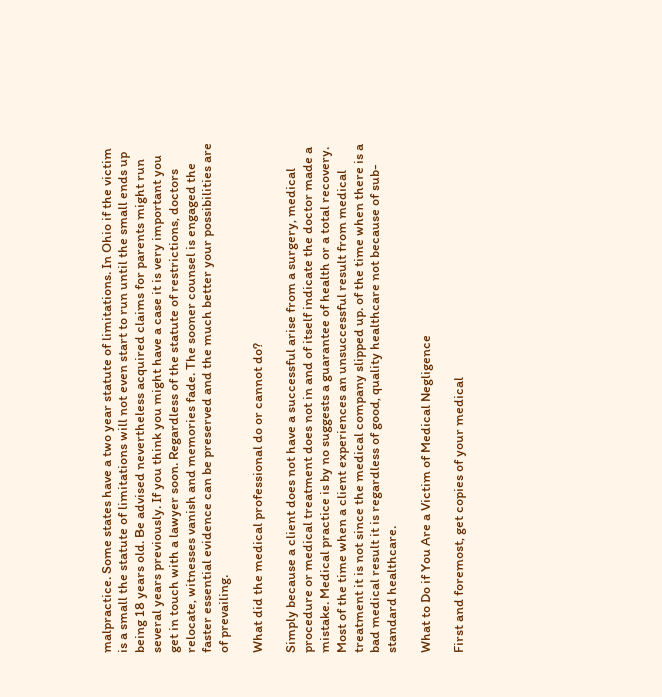malpractice. Some states have a two year statute of limitations. In Ohio if the victim is a small the statute of limitations will not even start to run until the small ends up being 18 years old. Be advised nevertheless acquired claims for parents might run several years previously. If you think you might have a case it is very important you get in touch with a lawyer soon. Regardless of the statute of restrictions, doctors relocate, witnesses vanish and memories fade. The sooner counsel is engaged the faster essential evidence can be preserved and the much better your possibilities are of prevailing.

What did the medical professional do or cannot do?

Simply because a client does not have a successful arise from a surgery, medical procedure or medical treatment does not in and of itself indicate the doctor made a mistake. Medical practice is by no suggests a guarantee of health or a total recovery. Most of the time when a client experiences an unsuccessful result from medical treatment it is not since the medical company slipped up. of the time when there is a bad medical result it is regardless of good, quality healthcare not because of sub-standard healthcare.

What to Do if You Are a Victim of Medical Negligence

First and foremost, get copies of your medical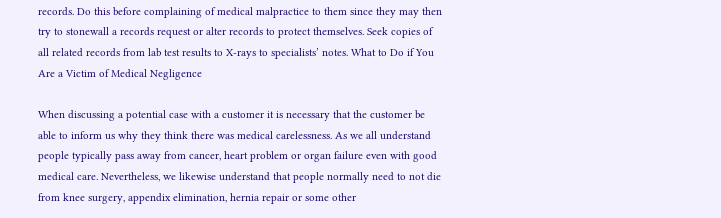records. Do this before complaining of medical malpractice to them since they may then try to stonewall a records request or alter records to protect themselves. Seek copies of all related records from lab test results to X-rays to specialists’ notes. What to Do if You Are a Victim of Medical Negligence

When discussing a potential case with a customer it is necessary that the customer be able to inform us why they think there was medical carelessness. As we all understand people typically pass away from cancer, heart problem or organ failure even with good medical care. Nevertheless, we likewise understand that people normally need to not die from knee surgery, appendix elimination, hernia repair or some other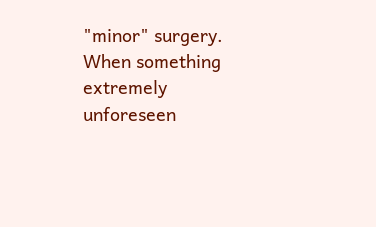"minor" surgery. When something extremely unforeseen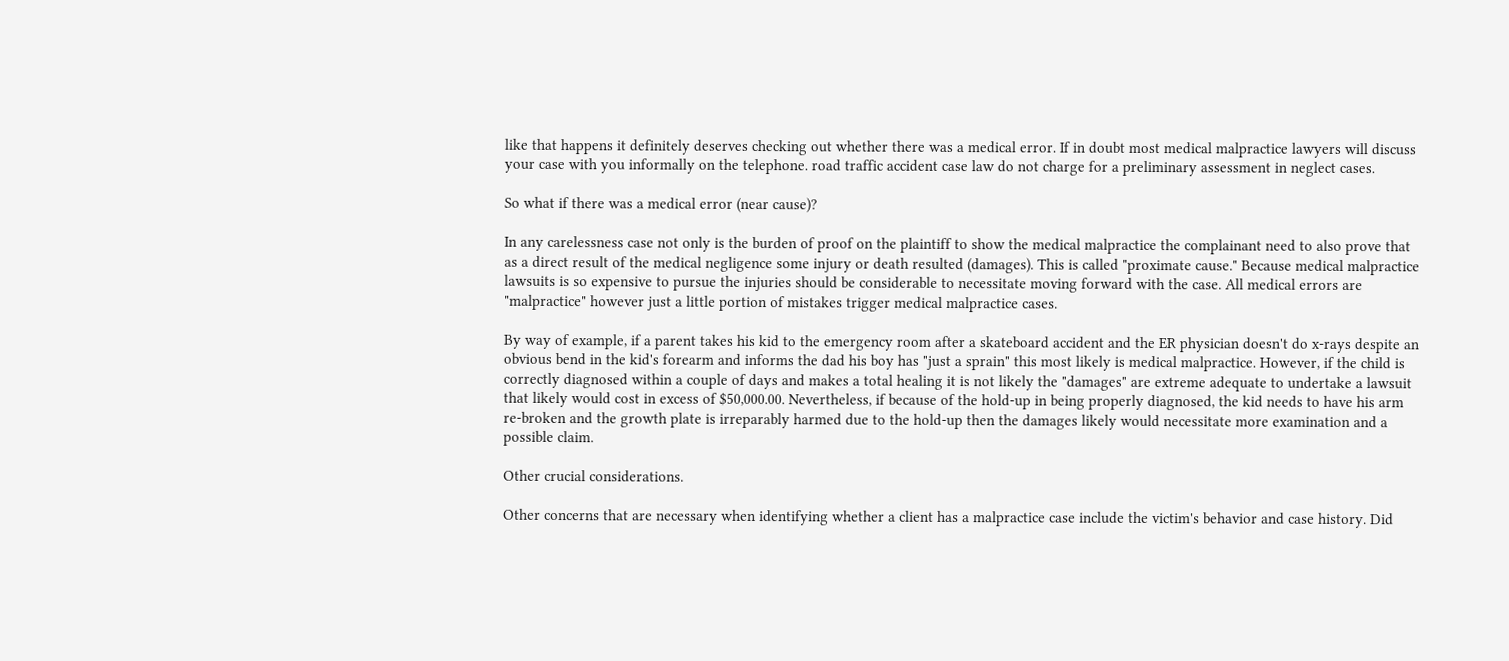like that happens it definitely deserves checking out whether there was a medical error. If in doubt most medical malpractice lawyers will discuss your case with you informally on the telephone. road traffic accident case law do not charge for a preliminary assessment in neglect cases.

So what if there was a medical error (near cause)?

In any carelessness case not only is the burden of proof on the plaintiff to show the medical malpractice the complainant need to also prove that as a direct result of the medical negligence some injury or death resulted (damages). This is called "proximate cause." Because medical malpractice lawsuits is so expensive to pursue the injuries should be considerable to necessitate moving forward with the case. All medical errors are "malpractice" however just a little portion of mistakes trigger medical malpractice cases.

By way of example, if a parent takes his kid to the emergency room after a skateboard accident and the ER physician doesn't do x-rays despite an obvious bend in the kid's forearm and informs the dad his boy has "just a sprain" this most likely is medical malpractice. However, if the child is correctly diagnosed within a couple of days and makes a total healing it is not likely the "damages" are extreme adequate to undertake a lawsuit that likely would cost in excess of $50,000.00. Nevertheless, if because of the hold-up in being properly diagnosed, the kid needs to have his arm re-broken and the growth plate is irreparably harmed due to the hold-up then the damages likely would necessitate more examination and a possible claim.

Other crucial considerations.

Other concerns that are necessary when identifying whether a client has a malpractice case include the victim's behavior and case history. Did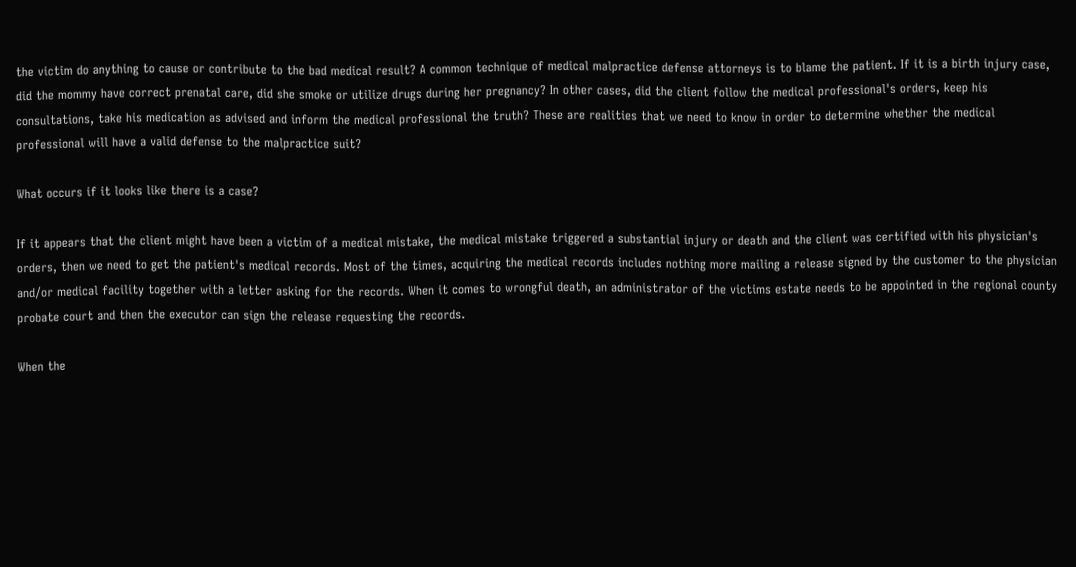the victim do anything to cause or contribute to the bad medical result? A common technique of medical malpractice defense attorneys is to blame the patient. If it is a birth injury case, did the mommy have correct prenatal care, did she smoke or utilize drugs during her pregnancy? In other cases, did the client follow the medical professional's orders, keep his consultations, take his medication as advised and inform the medical professional the truth? These are realities that we need to know in order to determine whether the medical professional will have a valid defense to the malpractice suit?

What occurs if it looks like there is a case?

If it appears that the client might have been a victim of a medical mistake, the medical mistake triggered a substantial injury or death and the client was certified with his physician's orders, then we need to get the patient's medical records. Most of the times, acquiring the medical records includes nothing more mailing a release signed by the customer to the physician and/or medical facility together with a letter asking for the records. When it comes to wrongful death, an administrator of the victims estate needs to be appointed in the regional county probate court and then the executor can sign the release requesting the records.

When the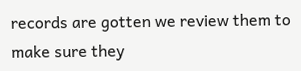records are gotten we review them to make sure they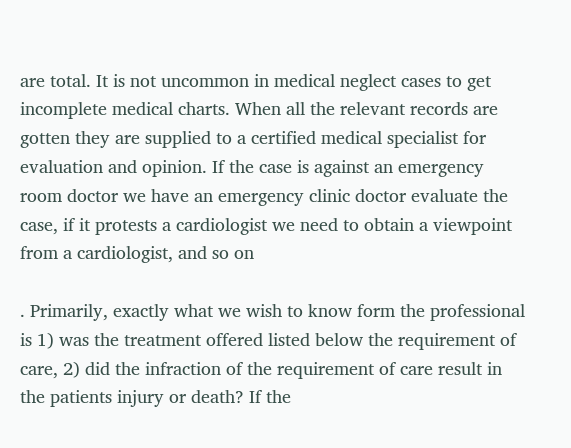are total. It is not uncommon in medical neglect cases to get incomplete medical charts. When all the relevant records are gotten they are supplied to a certified medical specialist for evaluation and opinion. If the case is against an emergency room doctor we have an emergency clinic doctor evaluate the case, if it protests a cardiologist we need to obtain a viewpoint from a cardiologist, and so on

. Primarily, exactly what we wish to know form the professional is 1) was the treatment offered listed below the requirement of care, 2) did the infraction of the requirement of care result in the patients injury or death? If the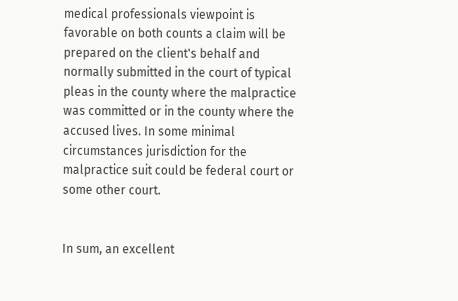medical professionals viewpoint is favorable on both counts a claim will be prepared on the client's behalf and normally submitted in the court of typical pleas in the county where the malpractice was committed or in the county where the accused lives. In some minimal circumstances jurisdiction for the malpractice suit could be federal court or some other court.


In sum, an excellent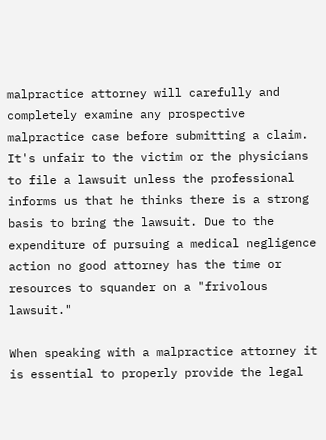malpractice attorney will carefully and completely examine any prospective malpractice case before submitting a claim. It's unfair to the victim or the physicians to file a lawsuit unless the professional informs us that he thinks there is a strong basis to bring the lawsuit. Due to the expenditure of pursuing a medical negligence action no good attorney has the time or resources to squander on a "frivolous lawsuit."

When speaking with a malpractice attorney it is essential to properly provide the legal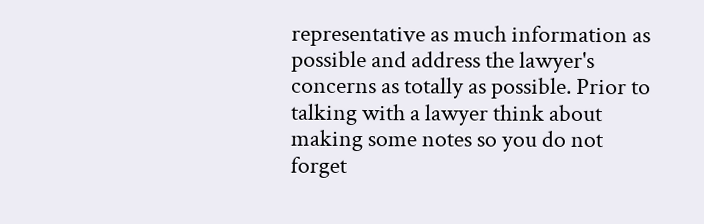representative as much information as possible and address the lawyer's concerns as totally as possible. Prior to talking with a lawyer think about making some notes so you do not forget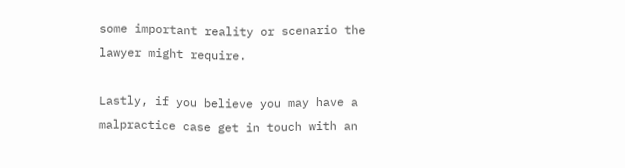some important reality or scenario the lawyer might require.

Lastly, if you believe you may have a malpractice case get in touch with an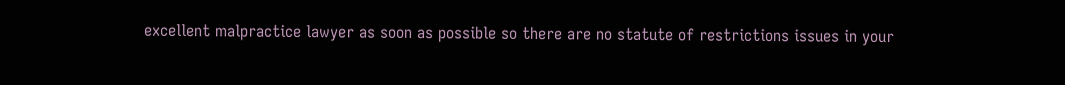excellent malpractice lawyer as soon as possible so there are no statute of restrictions issues in your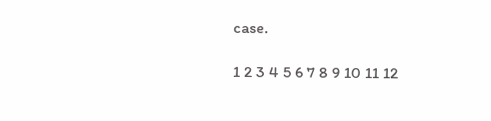case.

1 2 3 4 5 6 7 8 9 10 11 12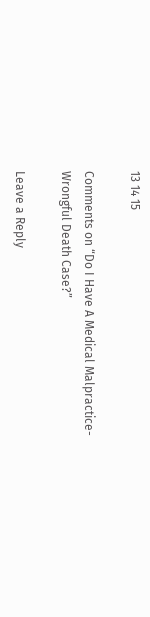13 14 15

Comments on “Do I Have A Medical Malpractice-Wrongful Death Case?”

Leave a Reply